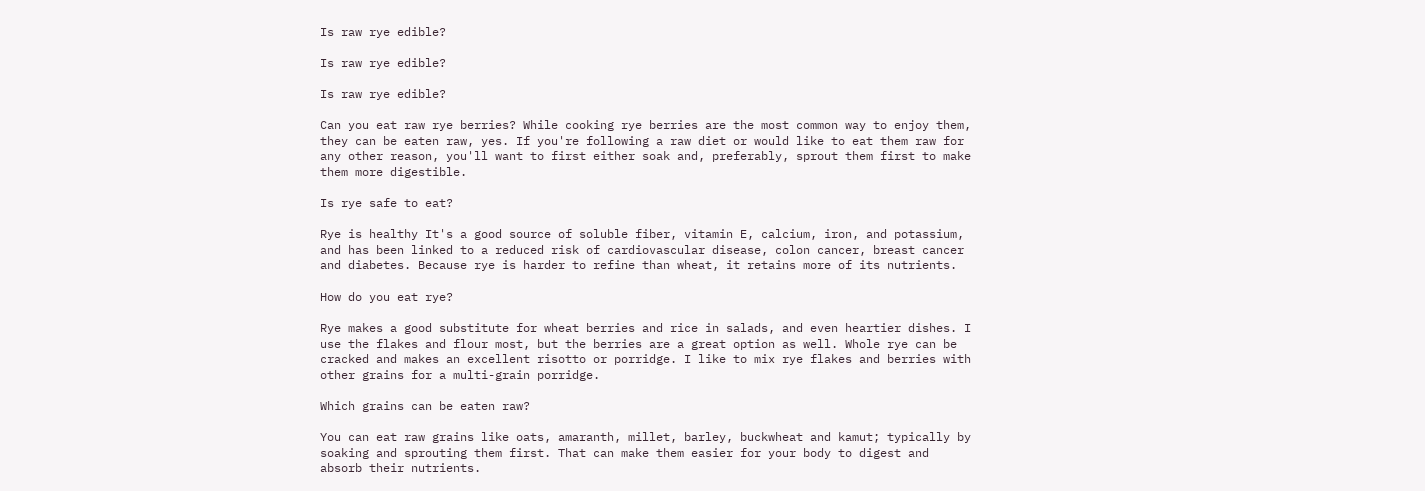Is raw rye edible?

Is raw rye edible?

Is raw rye edible?

Can you eat raw rye berries? While cooking rye berries are the most common way to enjoy them, they can be eaten raw, yes. If you're following a raw diet or would like to eat them raw for any other reason, you'll want to first either soak and, preferably, sprout them first to make them more digestible.

Is rye safe to eat?

Rye is healthy It's a good source of soluble fiber, vitamin E, calcium, iron, and potassium, and has been linked to a reduced risk of cardiovascular disease, colon cancer, breast cancer and diabetes. Because rye is harder to refine than wheat, it retains more of its nutrients.

How do you eat rye?

Rye makes a good substitute for wheat berries and rice in salads, and even heartier dishes. I use the flakes and flour most, but the berries are a great option as well. Whole rye can be cracked and makes an excellent risotto or porridge. I like to mix rye flakes and berries with other grains for a multi-grain porridge.

Which grains can be eaten raw?

You can eat raw grains like oats, amaranth, millet, barley, buckwheat and kamut; typically by soaking and sprouting them first. That can make them easier for your body to digest and absorb their nutrients.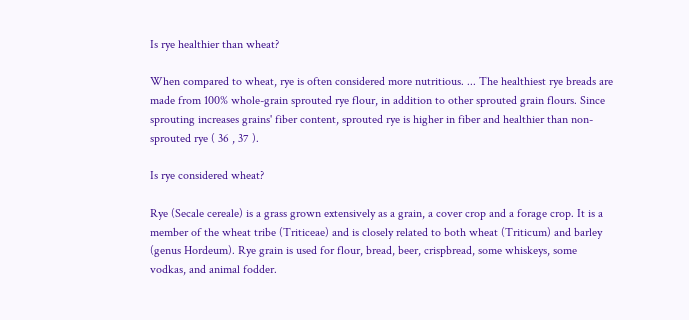Is rye healthier than wheat?

When compared to wheat, rye is often considered more nutritious. ... The healthiest rye breads are made from 100% whole-grain sprouted rye flour, in addition to other sprouted grain flours. Since sprouting increases grains' fiber content, sprouted rye is higher in fiber and healthier than non-sprouted rye ( 36 , 37 ).

Is rye considered wheat?

Rye (Secale cereale) is a grass grown extensively as a grain, a cover crop and a forage crop. It is a member of the wheat tribe (Triticeae) and is closely related to both wheat (Triticum) and barley (genus Hordeum). Rye grain is used for flour, bread, beer, crispbread, some whiskeys, some vodkas, and animal fodder.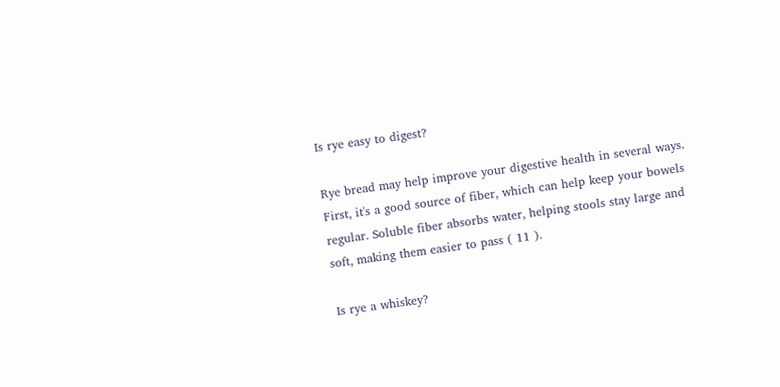Is rye easy to digest?

Rye bread may help improve your digestive health in several ways. First, it's a good source of fiber, which can help keep your bowels regular. Soluble fiber absorbs water, helping stools stay large and soft, making them easier to pass ( 11 ).

Is rye a whiskey?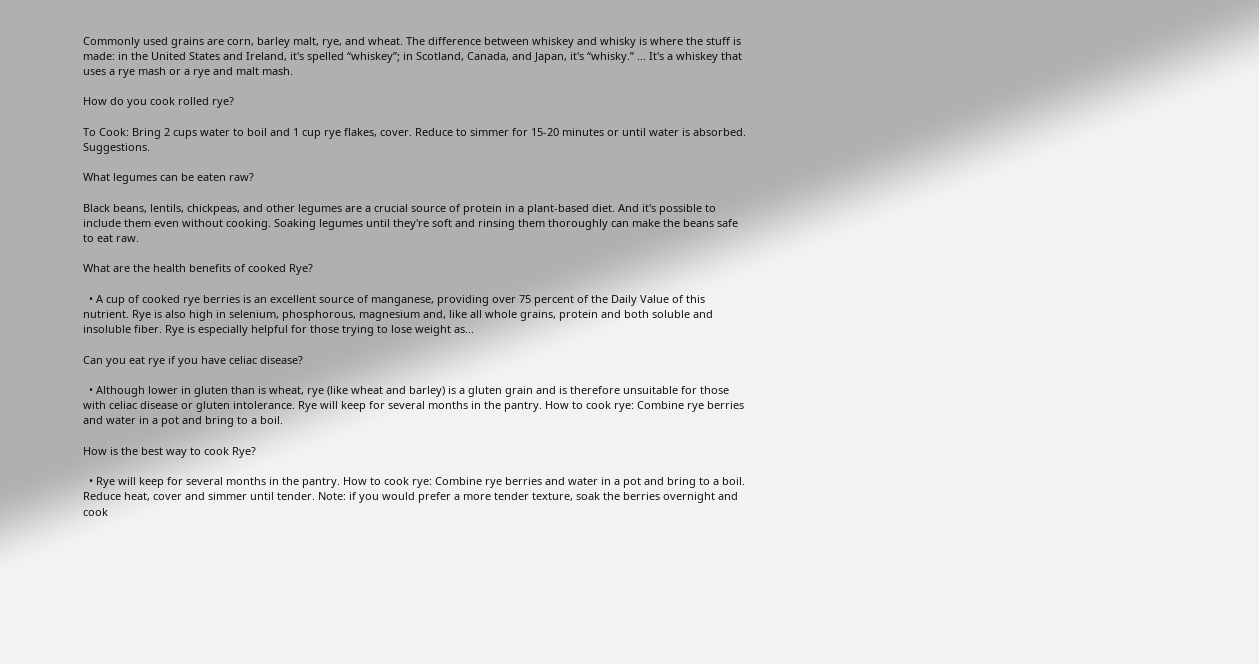Commonly used grains are corn, barley malt, rye, and wheat. The difference between whiskey and whisky is where the stuff is made: in the United States and Ireland, it's spelled “whiskey”; in Scotland, Canada, and Japan, it's “whisky.” ... It's a whiskey that uses a rye mash or a rye and malt mash.

How do you cook rolled rye?

To Cook: Bring 2 cups water to boil and 1 cup rye flakes, cover. Reduce to simmer for 15-20 minutes or until water is absorbed. Suggestions.

What legumes can be eaten raw?

Black beans, lentils, chickpeas, and other legumes are a crucial source of protein in a plant-based diet. And it's possible to include them even without cooking. Soaking legumes until they're soft and rinsing them thoroughly can make the beans safe to eat raw.

What are the health benefits of cooked Rye?

  • A cup of cooked rye berries is an excellent source of manganese, providing over 75 percent of the Daily Value of this nutrient. Rye is also high in selenium, phosphorous, magnesium and, like all whole grains, protein and both soluble and insoluble fiber. Rye is especially helpful for those trying to lose weight as...

Can you eat rye if you have celiac disease?

  • Although lower in gluten than is wheat, rye (like wheat and barley) is a gluten grain and is therefore unsuitable for those with celiac disease or gluten intolerance. Rye will keep for several months in the pantry. How to cook rye: Combine rye berries and water in a pot and bring to a boil.

How is the best way to cook Rye?

  • Rye will keep for several months in the pantry. How to cook rye: Combine rye berries and water in a pot and bring to a boil. Reduce heat, cover and simmer until tender. Note: if you would prefer a more tender texture, soak the berries overnight and cook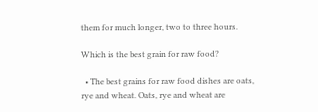them for much longer, two to three hours.

Which is the best grain for raw food?

  • The best grains for raw food dishes are oats, rye and wheat. Oats, rye and wheat are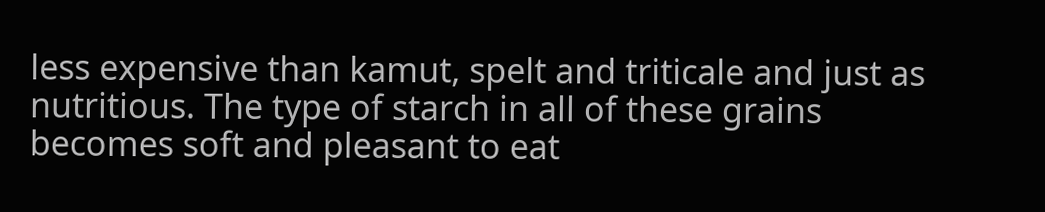less expensive than kamut, spelt and triticale and just as nutritious. The type of starch in all of these grains becomes soft and pleasant to eat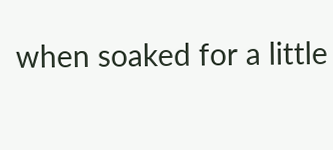when soaked for a little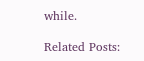while.

Related Posts: